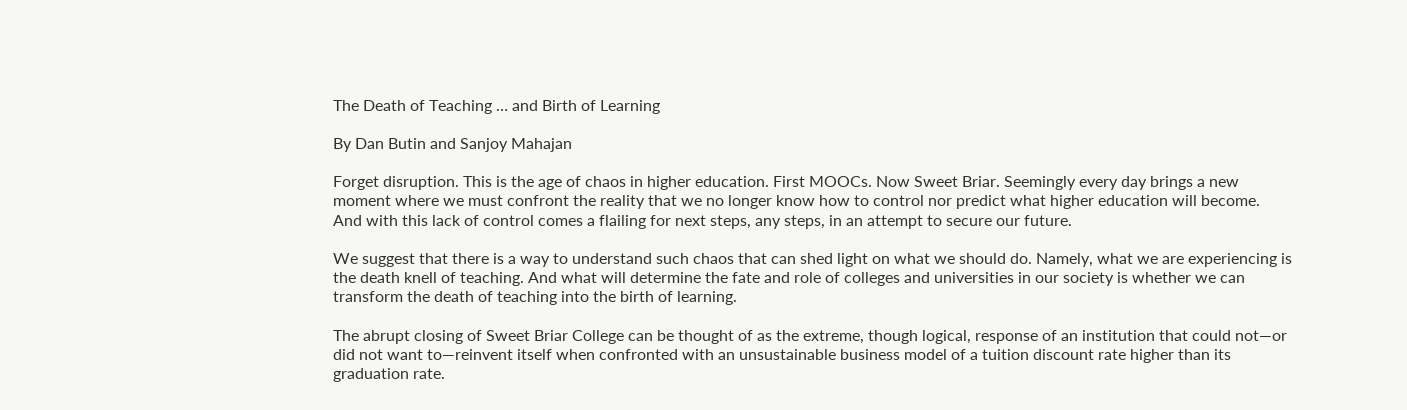The Death of Teaching … and Birth of Learning

By Dan Butin and Sanjoy Mahajan

Forget disruption. This is the age of chaos in higher education. First MOOCs. Now Sweet Briar. Seemingly every day brings a new moment where we must confront the reality that we no longer know how to control nor predict what higher education will become. And with this lack of control comes a flailing for next steps, any steps, in an attempt to secure our future.

We suggest that there is a way to understand such chaos that can shed light on what we should do. Namely, what we are experiencing is the death knell of teaching. And what will determine the fate and role of colleges and universities in our society is whether we can transform the death of teaching into the birth of learning.

The abrupt closing of Sweet Briar College can be thought of as the extreme, though logical, response of an institution that could not—or did not want to—reinvent itself when confronted with an unsustainable business model of a tuition discount rate higher than its graduation rate.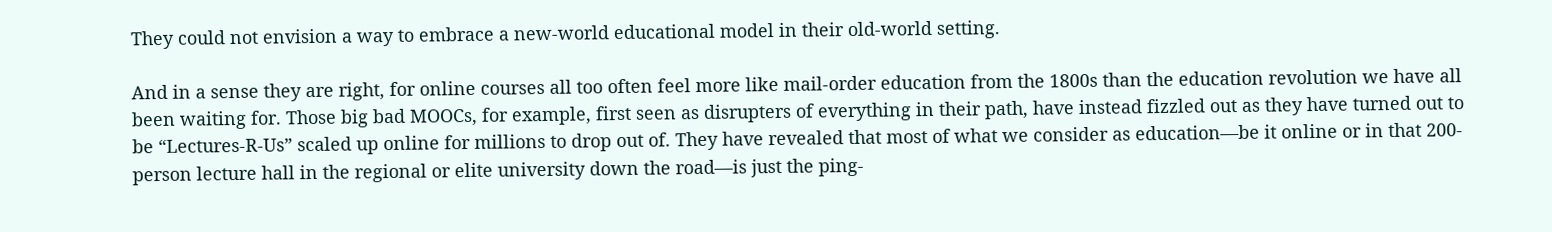They could not envision a way to embrace a new-world educational model in their old-world setting.

And in a sense they are right, for online courses all too often feel more like mail-order education from the 1800s than the education revolution we have all been waiting for. Those big bad MOOCs, for example, first seen as disrupters of everything in their path, have instead fizzled out as they have turned out to be “Lectures-R-Us” scaled up online for millions to drop out of. They have revealed that most of what we consider as education—be it online or in that 200-person lecture hall in the regional or elite university down the road—is just the ping-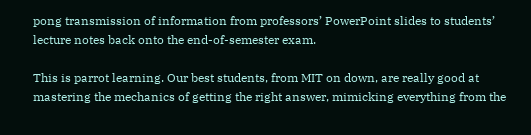pong transmission of information from professors’ PowerPoint slides to students’ lecture notes back onto the end-of-semester exam.

This is parrot learning. Our best students, from MIT on down, are really good at mastering the mechanics of getting the right answer, mimicking everything from the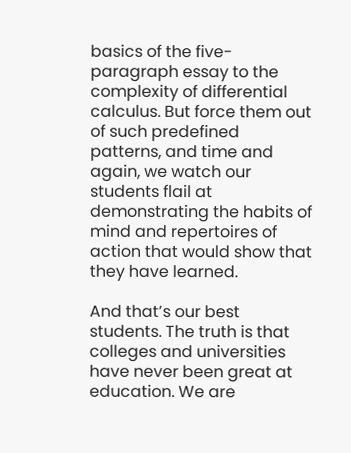basics of the five-paragraph essay to the complexity of differential calculus. But force them out of such predefined patterns, and time and again, we watch our students flail at demonstrating the habits of mind and repertoires of action that would show that they have learned.

And that’s our best students. The truth is that colleges and universities have never been great at education. We are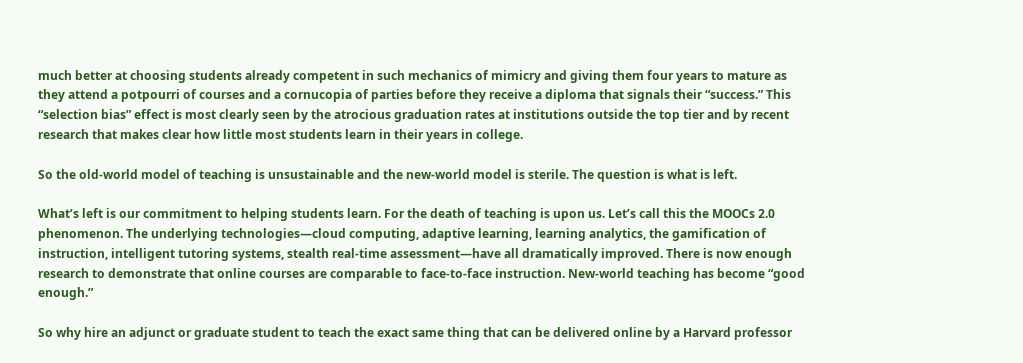much better at choosing students already competent in such mechanics of mimicry and giving them four years to mature as they attend a potpourri of courses and a cornucopia of parties before they receive a diploma that signals their “success.” This “selection bias” effect is most clearly seen by the atrocious graduation rates at institutions outside the top tier and by recent research that makes clear how little most students learn in their years in college.

So the old-world model of teaching is unsustainable and the new-world model is sterile. The question is what is left.

What’s left is our commitment to helping students learn. For the death of teaching is upon us. Let’s call this the MOOCs 2.0 phenomenon. The underlying technologies—cloud computing, adaptive learning, learning analytics, the gamification of instruction, intelligent tutoring systems, stealth real-time assessment—have all dramatically improved. There is now enough research to demonstrate that online courses are comparable to face-to-face instruction. New-world teaching has become “good enough.”

So why hire an adjunct or graduate student to teach the exact same thing that can be delivered online by a Harvard professor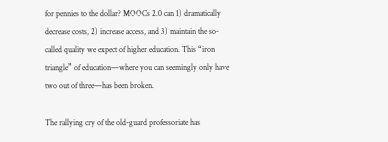for pennies to the dollar? MOOCs 2.0 can 1) dramatically decrease costs, 2) increase access, and 3) maintain the so-called quality we expect of higher education. This “iron triangle” of education—where you can seemingly only have two out of three—has been broken.

The rallying cry of the old-guard professoriate has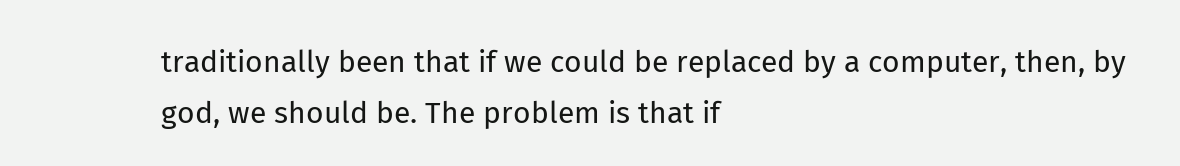traditionally been that if we could be replaced by a computer, then, by god, we should be. The problem is that if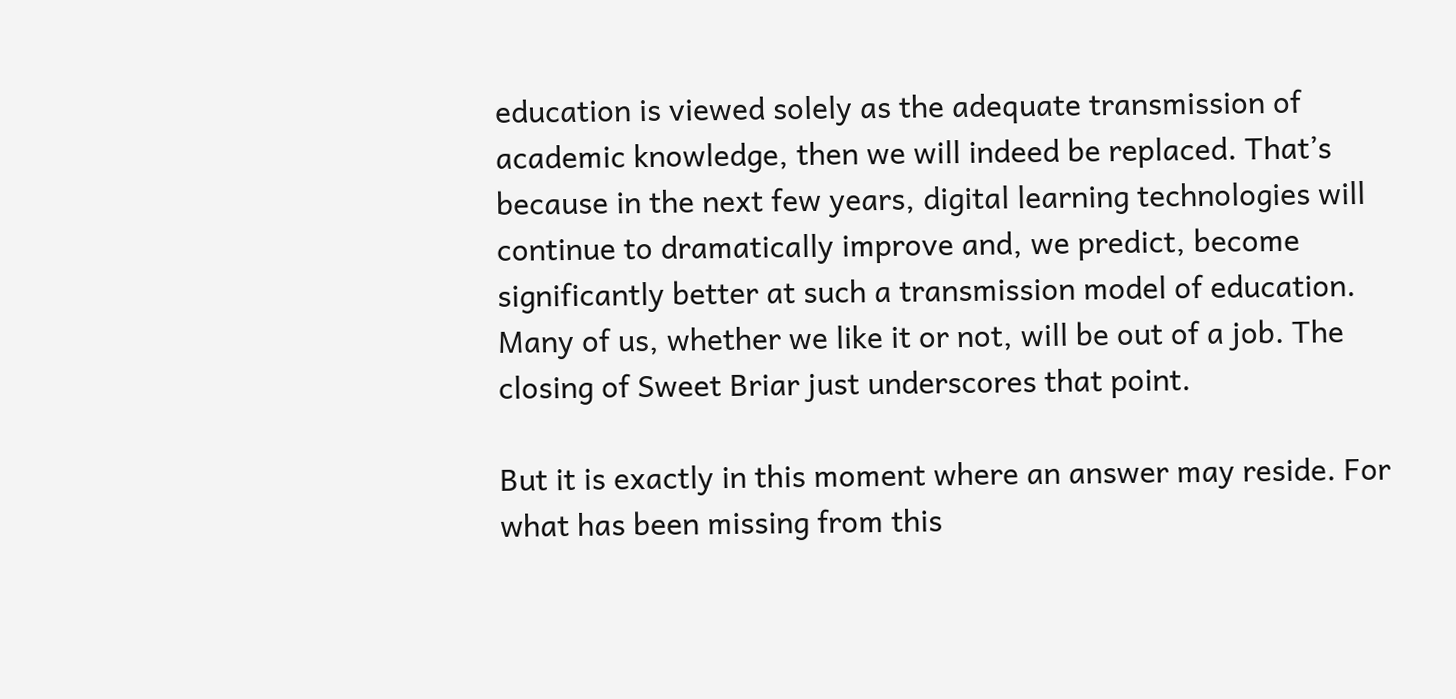education is viewed solely as the adequate transmission of academic knowledge, then we will indeed be replaced. That’s because in the next few years, digital learning technologies will continue to dramatically improve and, we predict, become significantly better at such a transmission model of education. Many of us, whether we like it or not, will be out of a job. The closing of Sweet Briar just underscores that point.

But it is exactly in this moment where an answer may reside. For what has been missing from this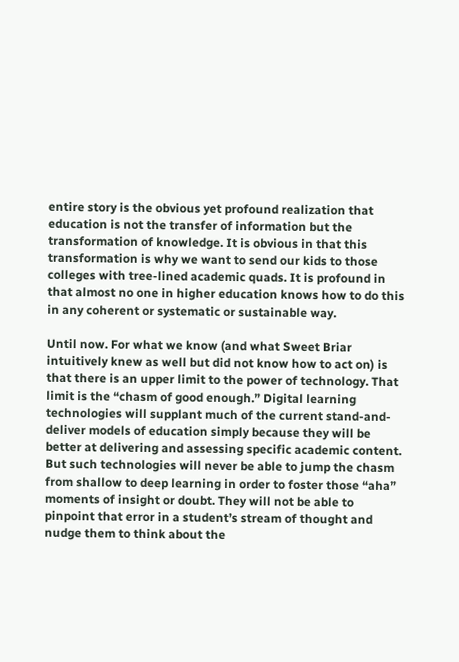entire story is the obvious yet profound realization that education is not the transfer of information but the transformation of knowledge. It is obvious in that this transformation is why we want to send our kids to those colleges with tree-lined academic quads. It is profound in that almost no one in higher education knows how to do this in any coherent or systematic or sustainable way.

Until now. For what we know (and what Sweet Briar intuitively knew as well but did not know how to act on) is that there is an upper limit to the power of technology. That limit is the “chasm of good enough.” Digital learning technologies will supplant much of the current stand-and-deliver models of education simply because they will be better at delivering and assessing specific academic content. But such technologies will never be able to jump the chasm from shallow to deep learning in order to foster those “aha” moments of insight or doubt. They will not be able to pinpoint that error in a student’s stream of thought and nudge them to think about the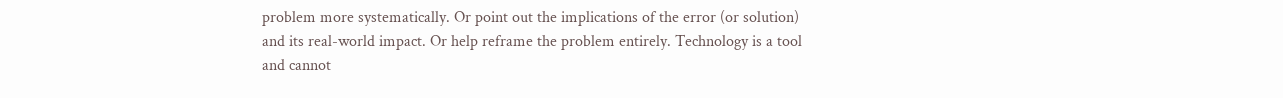problem more systematically. Or point out the implications of the error (or solution) and its real-world impact. Or help reframe the problem entirely. Technology is a tool and cannot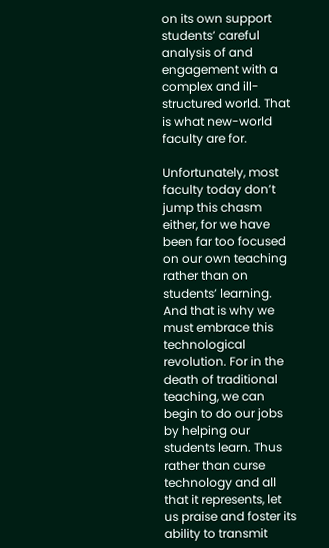on its own support students’ careful analysis of and engagement with a complex and ill-structured world. That is what new-world faculty are for.

Unfortunately, most faculty today don’t jump this chasm either, for we have been far too focused on our own teaching rather than on students’ learning. And that is why we must embrace this technological revolution. For in the death of traditional teaching, we can begin to do our jobs by helping our students learn. Thus rather than curse technology and all that it represents, let us praise and foster its ability to transmit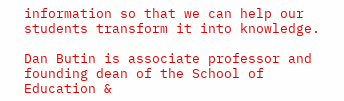information so that we can help our students transform it into knowledge.

Dan Butin is associate professor and founding dean of the School of Education &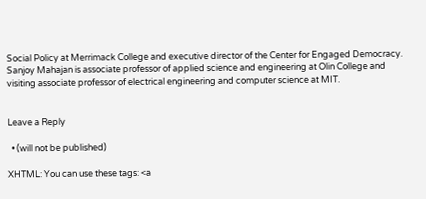Social Policy at Merrimack College and executive director of the Center for Engaged Democracy. Sanjoy Mahajan is associate professor of applied science and engineering at Olin College and visiting associate professor of electrical engineering and computer science at MIT.


Leave a Reply

  • (will not be published)

XHTML: You can use these tags: <a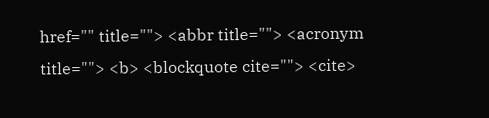href="" title=""> <abbr title=""> <acronym title=""> <b> <blockquote cite=""> <cite>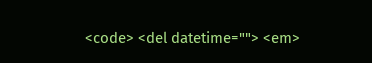<code> <del datetime=""> <em>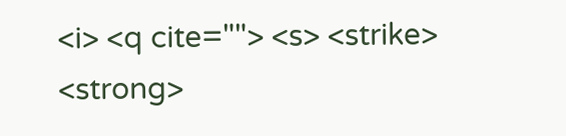<i> <q cite=""> <s> <strike> <strong>